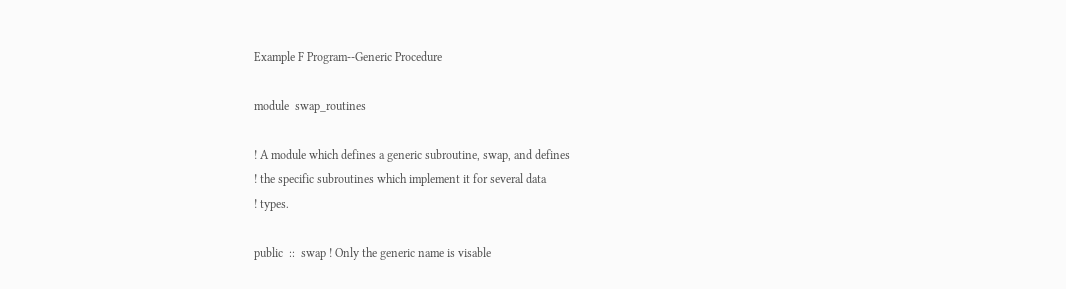Example F Program--Generic Procedure

module  swap_routines

! A module which defines a generic subroutine, swap, and defines
! the specific subroutines which implement it for several data
! types.

public  ::  swap ! Only the generic name is visable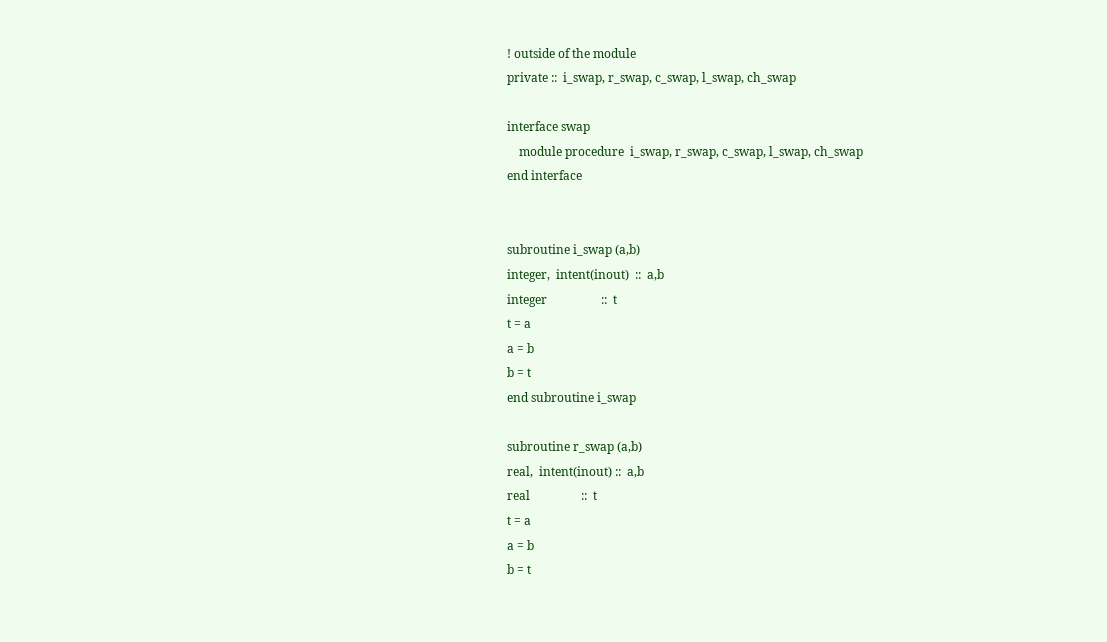! outside of the module
private ::  i_swap, r_swap, c_swap, l_swap, ch_swap

interface swap
    module procedure  i_swap, r_swap, c_swap, l_swap, ch_swap
end interface


subroutine i_swap (a,b)
integer,  intent(inout)  ::  a,b
integer                  ::  t
t = a
a = b
b = t
end subroutine i_swap

subroutine r_swap (a,b)
real,  intent(inout) ::  a,b
real                 ::  t
t = a
a = b
b = t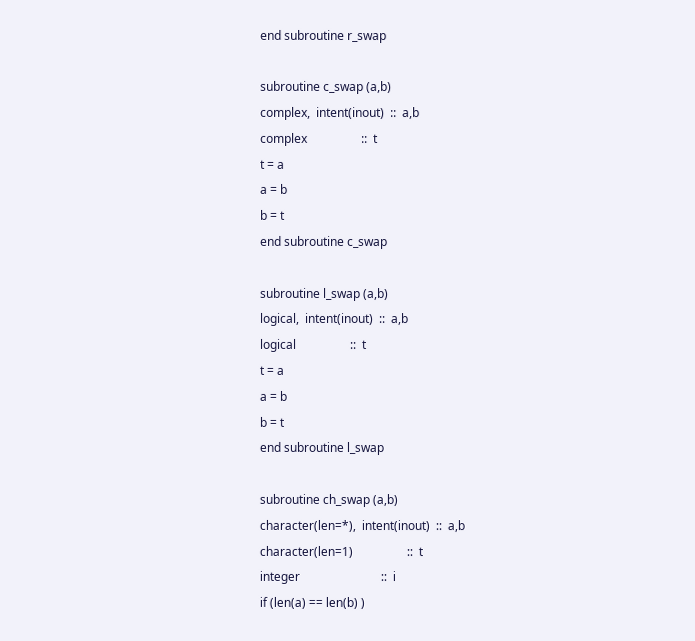end subroutine r_swap

subroutine c_swap (a,b)
complex,  intent(inout)  ::  a,b
complex                  ::  t
t = a
a = b
b = t
end subroutine c_swap

subroutine l_swap (a,b)
logical,  intent(inout)  ::  a,b
logical                  ::  t
t = a
a = b
b = t
end subroutine l_swap

subroutine ch_swap (a,b)
character(len=*),  intent(inout)  ::  a,b
character(len=1)                  ::  t
integer                           ::  i
if (len(a) == len(b) )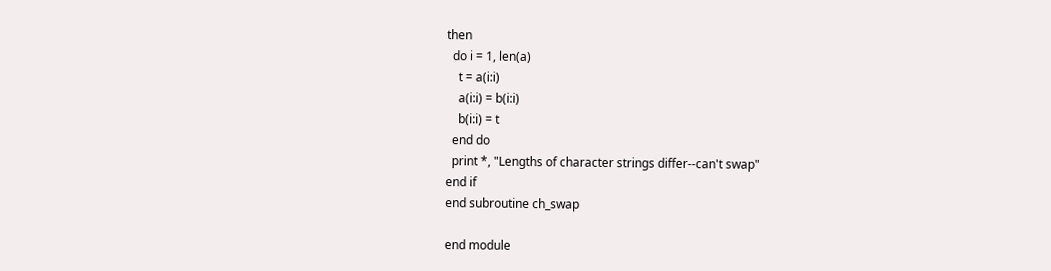then
  do i = 1, len(a)
    t = a(i:i)
    a(i:i) = b(i:i)
    b(i:i) = t
  end do
  print *, "Lengths of character strings differ--can't swap"
end if
end subroutine ch_swap

end module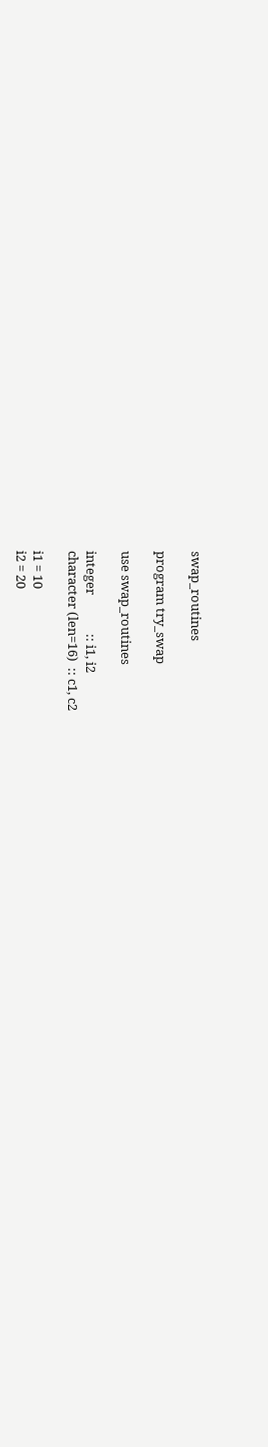swap_routines

program try_swap

use swap_routines

integer             :: i1, i2
character (len=16)  :: c1, c2

i1 = 10
i2 = 20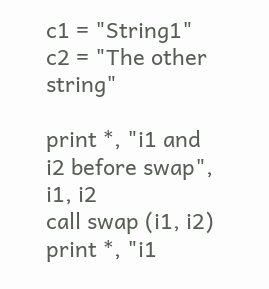c1 = "String1"
c2 = "The other string"

print *, "i1 and i2 before swap", i1, i2
call swap (i1, i2)
print *, "i1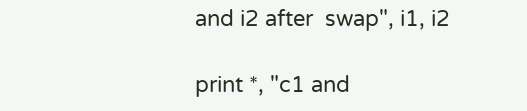and i2 after  swap", i1, i2

print *, "c1 and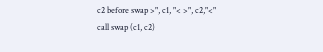c2 before swap >", c1, "< >", c2,"<"
call swap (c1, c2)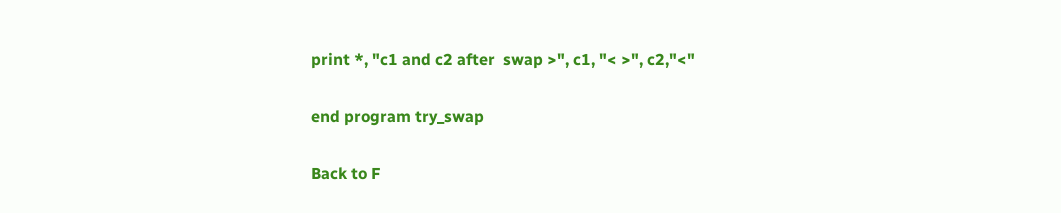print *, "c1 and c2 after  swap >", c1, "< >", c2,"<"

end program try_swap

Back to F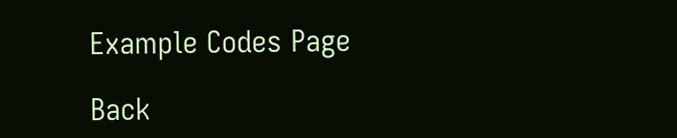Example Codes Page

Back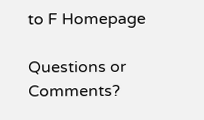to F Homepage

Questions or Comments?